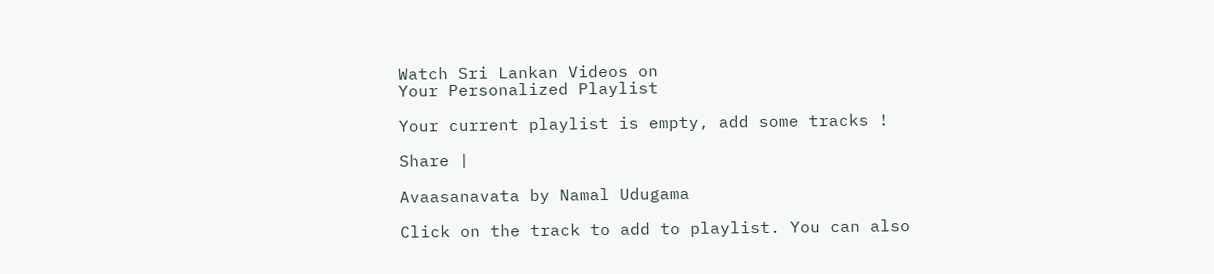Watch Sri Lankan Videos on
Your Personalized Playlist

Your current playlist is empty, add some tracks !

Share |

Avaasanavata by Namal Udugama

Click on the track to add to playlist. You can also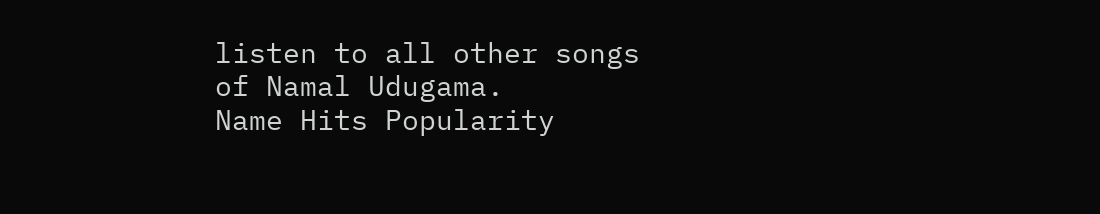listen to all other songs of Namal Udugama.
Name Hits Popularity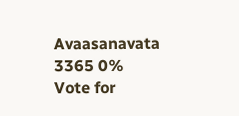Avaasanavata 3365 0% Vote for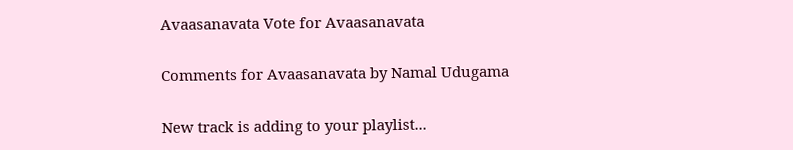Avaasanavata Vote for Avaasanavata

Comments for Avaasanavata by Namal Udugama

New track is adding to your playlist...